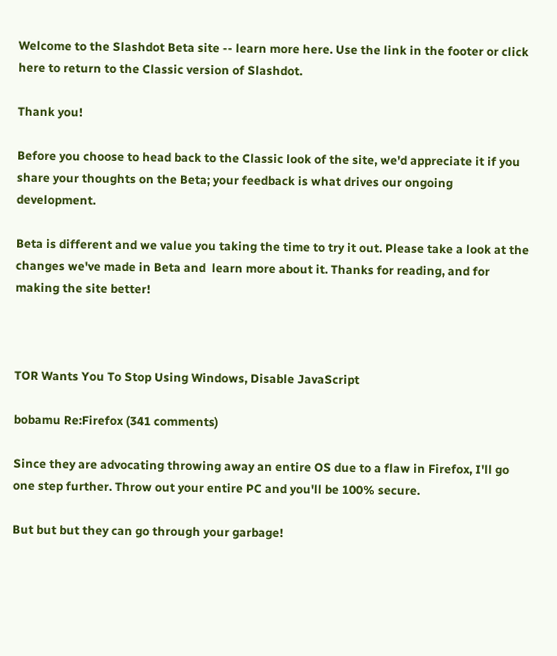Welcome to the Slashdot Beta site -- learn more here. Use the link in the footer or click here to return to the Classic version of Slashdot.

Thank you!

Before you choose to head back to the Classic look of the site, we'd appreciate it if you share your thoughts on the Beta; your feedback is what drives our ongoing development.

Beta is different and we value you taking the time to try it out. Please take a look at the changes we've made in Beta and  learn more about it. Thanks for reading, and for making the site better!



TOR Wants You To Stop Using Windows, Disable JavaScript

bobamu Re:Firefox (341 comments)

Since they are advocating throwing away an entire OS due to a flaw in Firefox, I'll go one step further. Throw out your entire PC and you'll be 100% secure.

But but but they can go through your garbage!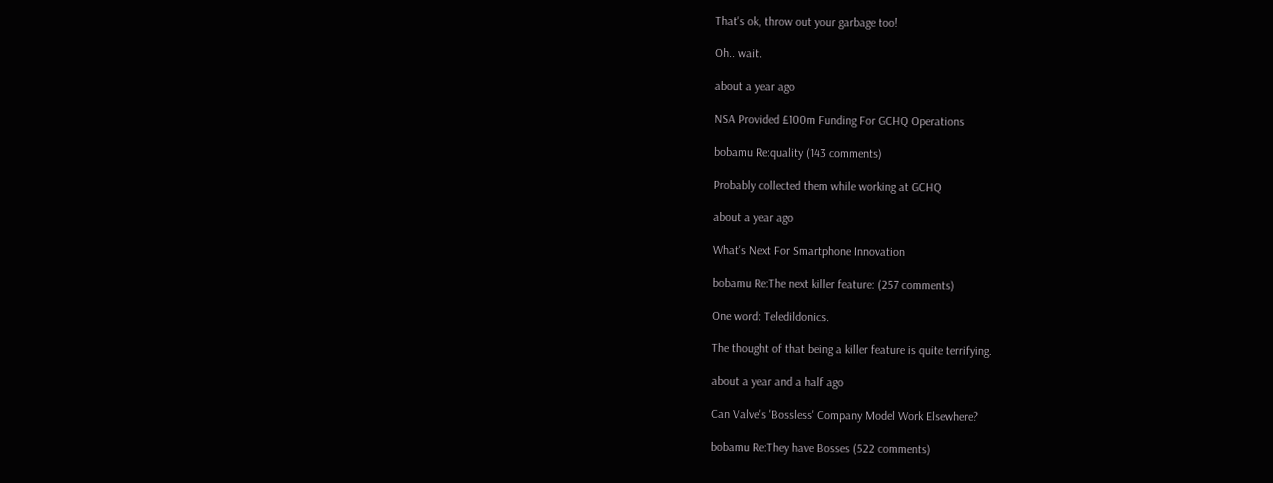That's ok, throw out your garbage too!

Oh.. wait.

about a year ago

NSA Provided £100m Funding For GCHQ Operations

bobamu Re:quality (143 comments)

Probably collected them while working at GCHQ

about a year ago

What's Next For Smartphone Innovation

bobamu Re:The next killer feature: (257 comments)

One word: Teledildonics.

The thought of that being a killer feature is quite terrifying.

about a year and a half ago

Can Valve's 'Bossless' Company Model Work Elsewhere?

bobamu Re:They have Bosses (522 comments)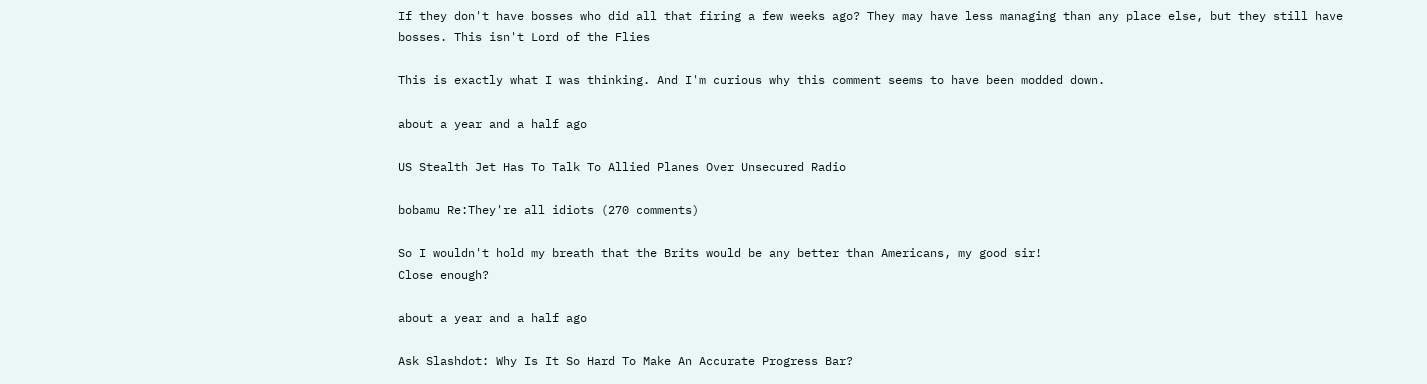If they don't have bosses who did all that firing a few weeks ago? They may have less managing than any place else, but they still have bosses. This isn't Lord of the Flies

This is exactly what I was thinking. And I'm curious why this comment seems to have been modded down.

about a year and a half ago

US Stealth Jet Has To Talk To Allied Planes Over Unsecured Radio

bobamu Re:They're all idiots (270 comments)

So I wouldn't hold my breath that the Brits would be any better than Americans, my good sir!
Close enough?

about a year and a half ago

Ask Slashdot: Why Is It So Hard To Make An Accurate Progress Bar?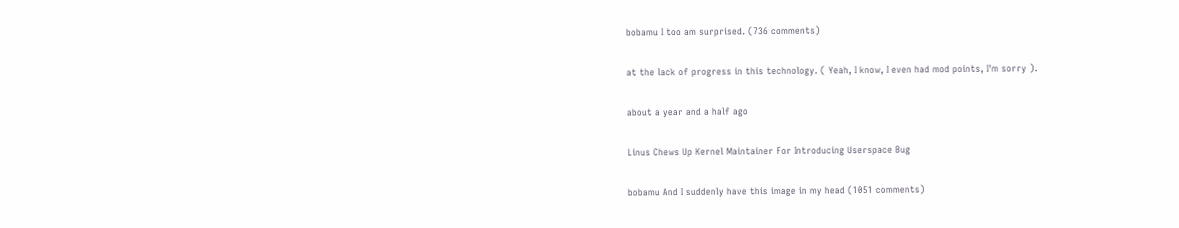bobamu I too am surprised. (736 comments)

at the lack of progress in this technology. ( Yeah, I know, I even had mod points, I'm sorry ).

about a year and a half ago

Linus Chews Up Kernel Maintainer For Introducing Userspace Bug

bobamu And I suddenly have this image in my head (1051 comments)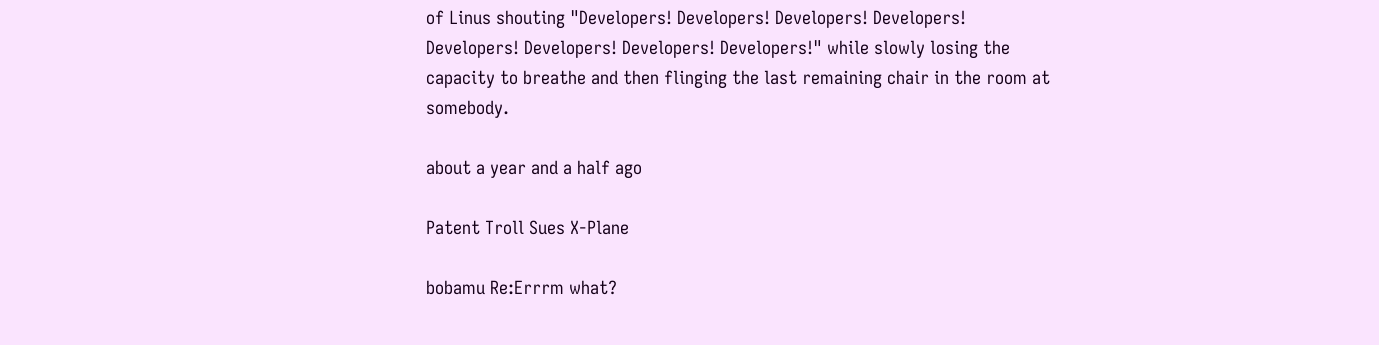of Linus shouting "Developers! Developers! Developers! Developers! Developers! Developers! Developers! Developers!" while slowly losing the capacity to breathe and then flinging the last remaining chair in the room at somebody.

about a year and a half ago

Patent Troll Sues X-Plane

bobamu Re:Errrm what?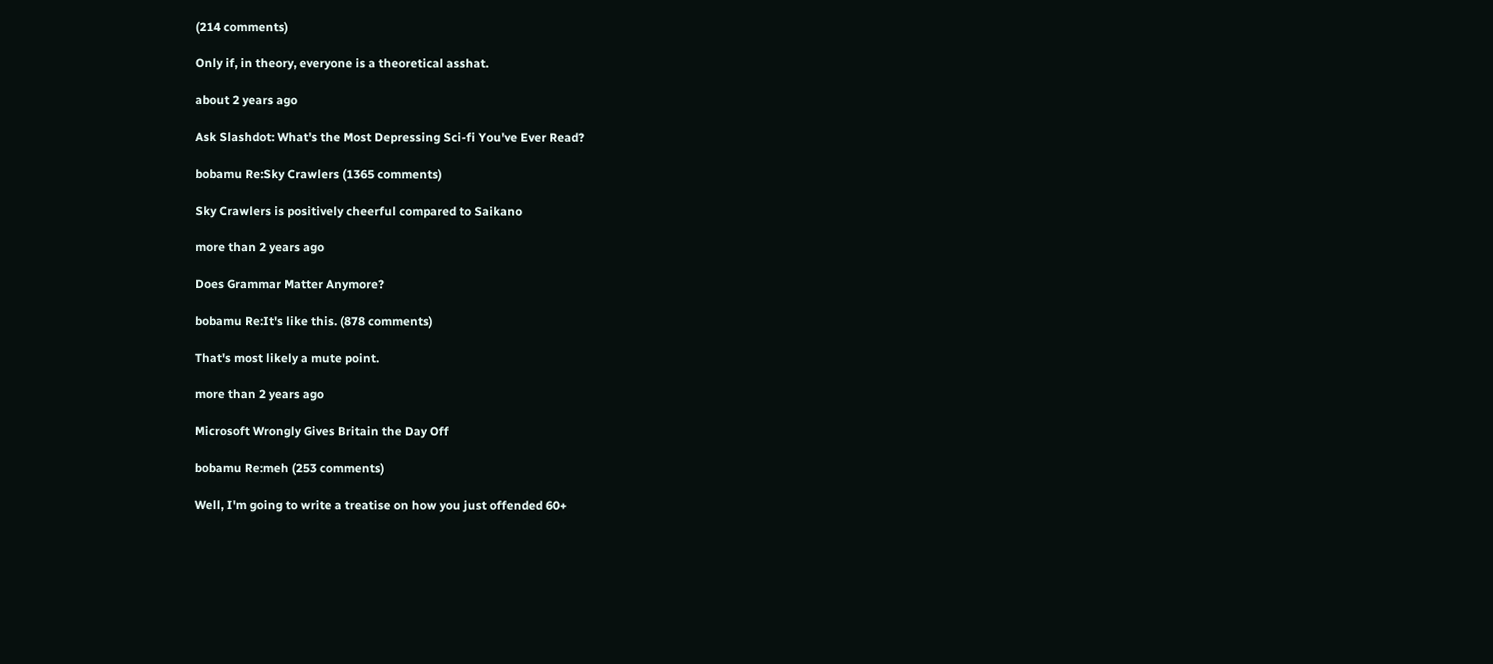(214 comments)

Only if, in theory, everyone is a theoretical asshat.

about 2 years ago

Ask Slashdot: What's the Most Depressing Sci-fi You've Ever Read?

bobamu Re:Sky Crawlers (1365 comments)

Sky Crawlers is positively cheerful compared to Saikano

more than 2 years ago

Does Grammar Matter Anymore?

bobamu Re:It's like this. (878 comments)

That's most likely a mute point.

more than 2 years ago

Microsoft Wrongly Gives Britain the Day Off

bobamu Re:meh (253 comments)

Well, I'm going to write a treatise on how you just offended 60+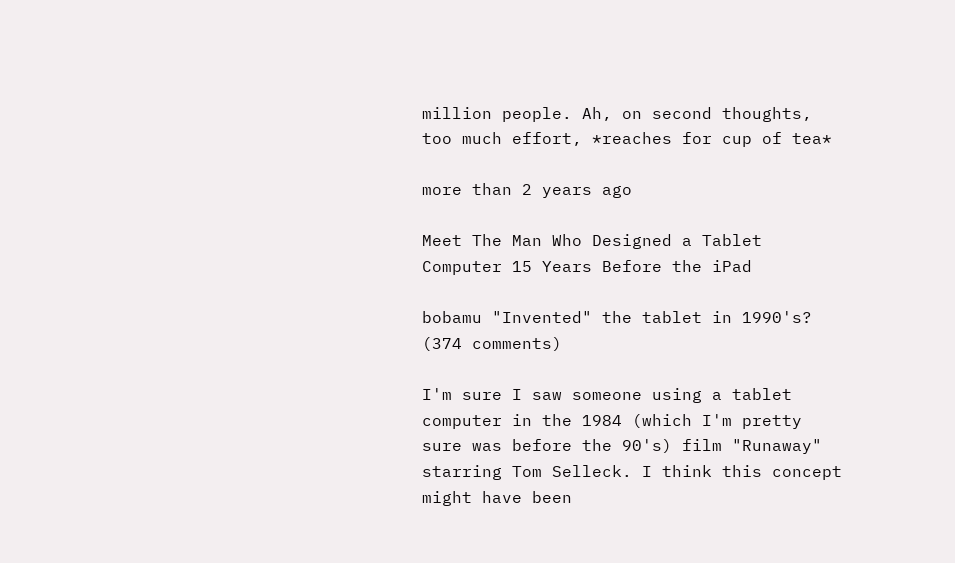million people. Ah, on second thoughts, too much effort, *reaches for cup of tea*

more than 2 years ago

Meet The Man Who Designed a Tablet Computer 15 Years Before the iPad

bobamu "Invented" the tablet in 1990's? (374 comments)

I'm sure I saw someone using a tablet computer in the 1984 (which I'm pretty sure was before the 90's) film "Runaway" starring Tom Selleck. I think this concept might have been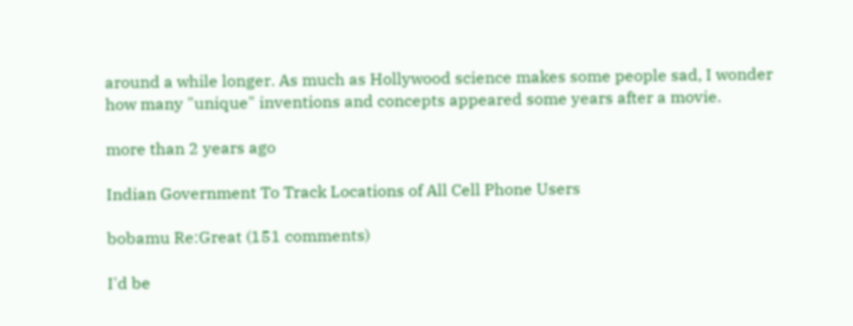around a while longer. As much as Hollywood science makes some people sad, I wonder how many "unique" inventions and concepts appeared some years after a movie.

more than 2 years ago

Indian Government To Track Locations of All Cell Phone Users

bobamu Re:Great (151 comments)

I'd be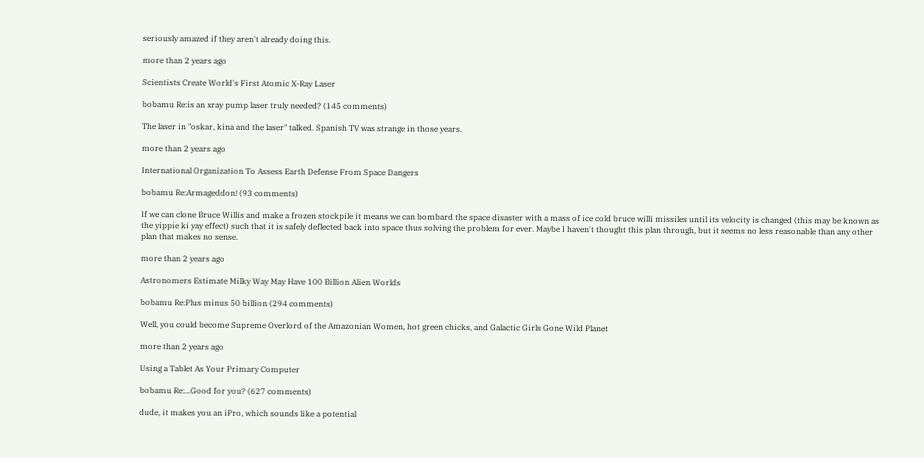seriously amazed if they aren't already doing this.

more than 2 years ago

Scientists Create World's First Atomic X-Ray Laser

bobamu Re:is an xray pump laser truly needed? (145 comments)

The laser in "oskar, kina and the laser" talked. Spanish TV was strange in those years.

more than 2 years ago

International Organization To Assess Earth Defense From Space Dangers

bobamu Re:Armageddon! (93 comments)

If we can clone Bruce Willis and make a frozen stockpile it means we can bombard the space disaster with a mass of ice cold bruce willi missiles until its velocity is changed (this may be known as the yippie ki yay effect) such that it is safely deflected back into space thus solving the problem for ever. Maybe I haven't thought this plan through, but it seems no less reasonable than any other plan that makes no sense.

more than 2 years ago

Astronomers Estimate Milky Way May Have 100 Billion Alien Worlds

bobamu Re:Plus minus 50 billion (294 comments)

Well, you could become Supreme Overlord of the Amazonian Women, hot green chicks, and Galactic Girls Gone Wild Planet

more than 2 years ago

Using a Tablet As Your Primary Computer

bobamu Re:...Good for you? (627 comments)

dude, it makes you an iPro, which sounds like a potential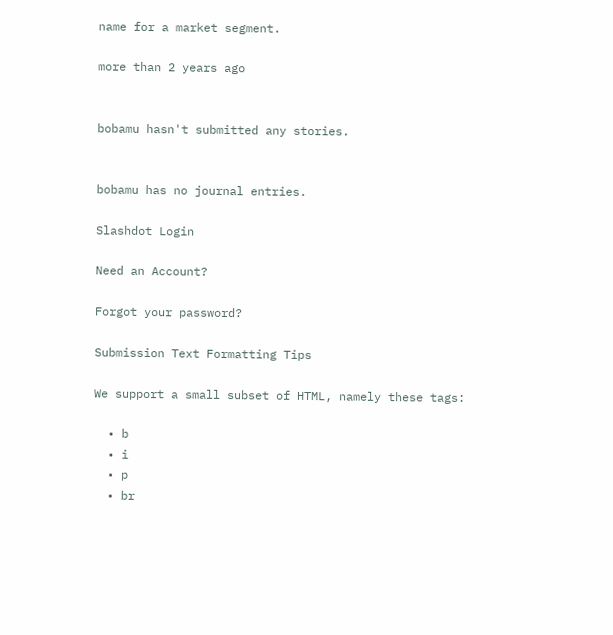name for a market segment.

more than 2 years ago


bobamu hasn't submitted any stories.


bobamu has no journal entries.

Slashdot Login

Need an Account?

Forgot your password?

Submission Text Formatting Tips

We support a small subset of HTML, namely these tags:

  • b
  • i
  • p
  • br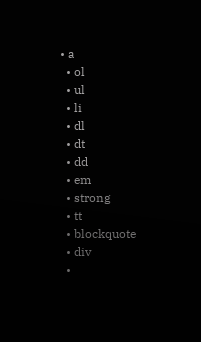• a
  • ol
  • ul
  • li
  • dl
  • dt
  • dd
  • em
  • strong
  • tt
  • blockquote
  • div
  •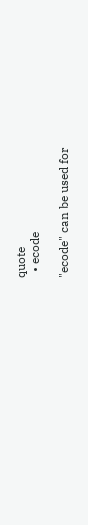quote
  • ecode

"ecode" can be used for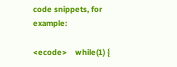code snippets, for example:

<ecode>    while(1) {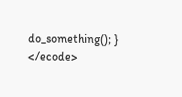do_something(); } </ecode>